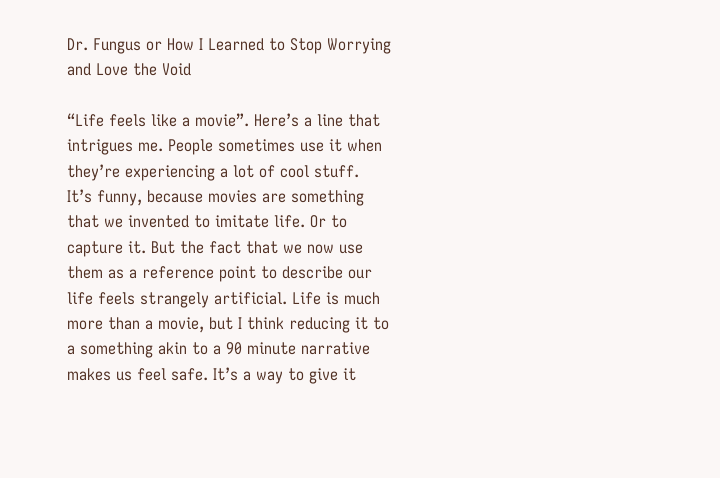Dr. Fungus or How I Learned to Stop Worrying and Love the Void

“Life feels like a movie”. Here’s a line that intrigues me. People sometimes use it when they’re experiencing a lot of cool stuff.  It’s funny, because movies are something that we invented to imitate life. Or to capture it. But the fact that we now use them as a reference point to describe our life feels strangely artificial. Life is much more than a movie, but I think reducing it to a something akin to a 90 minute narrative makes us feel safe. It’s a way to give it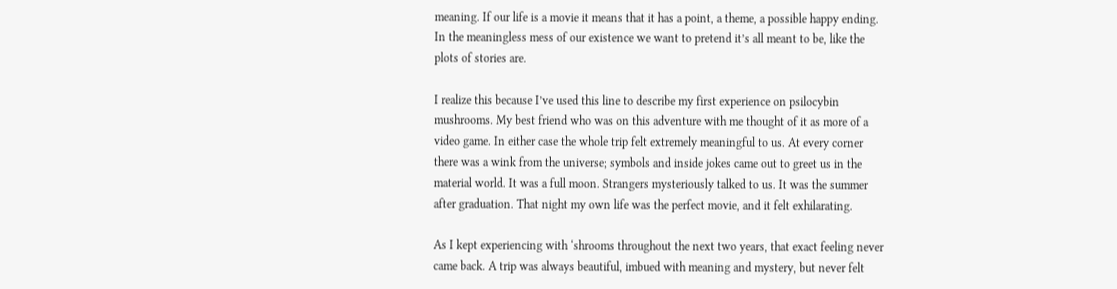meaning. If our life is a movie it means that it has a point, a theme, a possible happy ending. In the meaningless mess of our existence we want to pretend it’s all meant to be, like the plots of stories are.

I realize this because I’ve used this line to describe my first experience on psilocybin mushrooms. My best friend who was on this adventure with me thought of it as more of a video game. In either case the whole trip felt extremely meaningful to us. At every corner there was a wink from the universe; symbols and inside jokes came out to greet us in the material world. It was a full moon. Strangers mysteriously talked to us. It was the summer after graduation. That night my own life was the perfect movie, and it felt exhilarating.

As I kept experiencing with ‘shrooms throughout the next two years, that exact feeling never came back. A trip was always beautiful, imbued with meaning and mystery, but never felt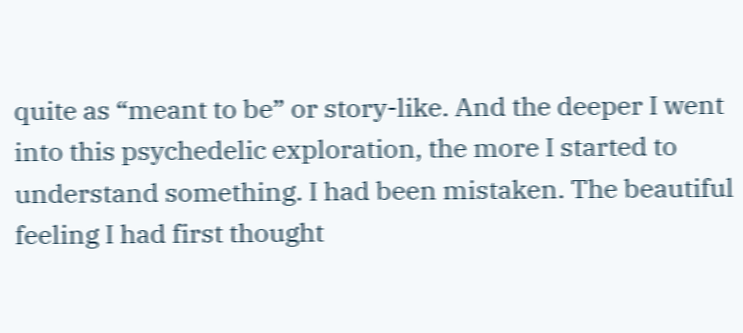quite as “meant to be” or story-like. And the deeper I went into this psychedelic exploration, the more I started to understand something. I had been mistaken. The beautiful feeling I had first thought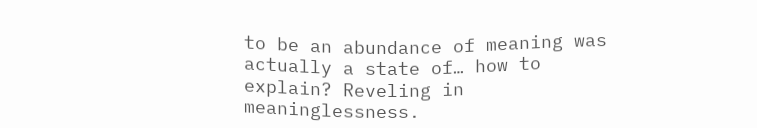to be an abundance of meaning was actually a state of… how to explain? Reveling in meaninglessness.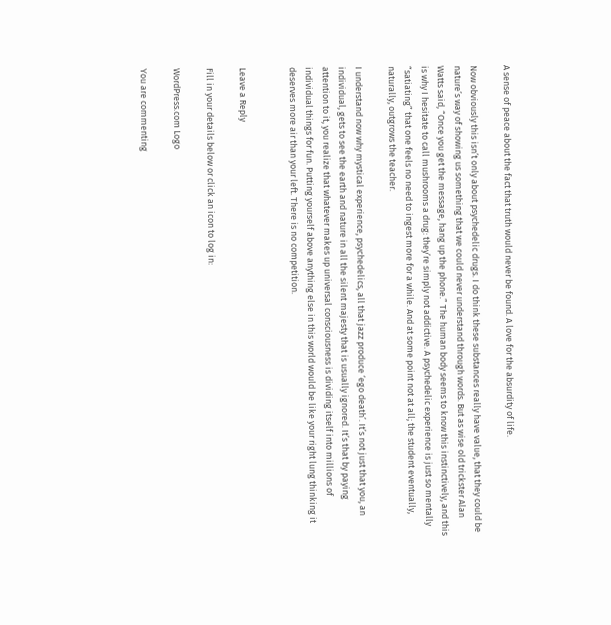A sense of peace about the fact that truth would never be found. A love for the absurdity of life.

Now obviously this isn’t only about psychedelic drugs. I do think these substances really have value, that they could be nature’s way of showing us something that we could never understand through words. But as wise old trickster Alan Watts said, “Once you get the message, hang up the phone.” The human body seems to know this instinctively, and this is why I hesitate to call mushrooms a drug: they’re simply not addictive. A psychedelic experience is just so mentally “satiating” that one feels no need to ingest more for a while. And at some point not at all; the student eventually, naturally, outgrows the teacher.

I understand now why mystical experience, psychedelics, all that jazz produce ‘ego death’. It’s not just that you, an individual, gets to see the earth and nature in all the silent majesty that is usually ignored. It’s that by paying attention to it, you realize that whatever makes up universal consciousness is dividing itself into millions of individual things for fun. Putting yourself above anything else in this world would be like your right lung thinking it deserves more air than your left. There is no competition.


Leave a Reply

Fill in your details below or click an icon to log in:

WordPress.com Logo

You are commenting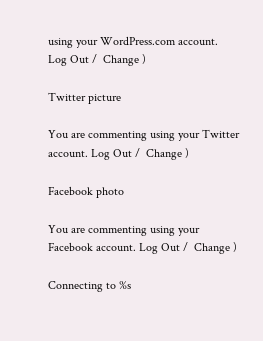using your WordPress.com account. Log Out /  Change )

Twitter picture

You are commenting using your Twitter account. Log Out /  Change )

Facebook photo

You are commenting using your Facebook account. Log Out /  Change )

Connecting to %s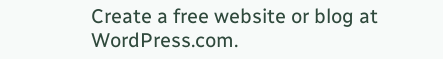Create a free website or blog at WordPress.com.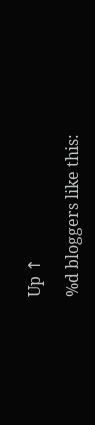Up ↑

%d bloggers like this: